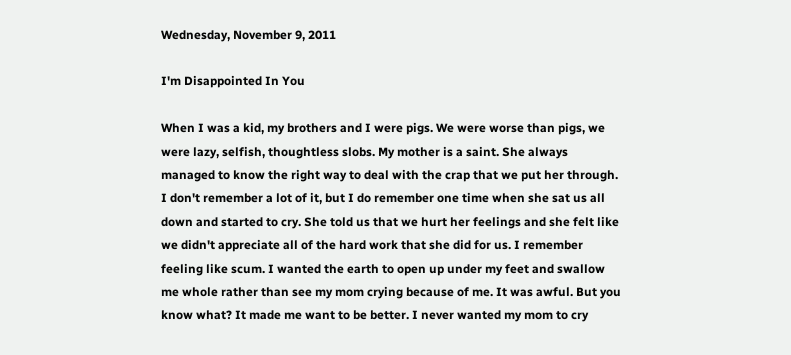Wednesday, November 9, 2011

I'm Disappointed In You

When I was a kid, my brothers and I were pigs. We were worse than pigs, we were lazy, selfish, thoughtless slobs. My mother is a saint. She always managed to know the right way to deal with the crap that we put her through. I don't remember a lot of it, but I do remember one time when she sat us all down and started to cry. She told us that we hurt her feelings and she felt like we didn't appreciate all of the hard work that she did for us. I remember feeling like scum. I wanted the earth to open up under my feet and swallow me whole rather than see my mom crying because of me. It was awful. But you know what? It made me want to be better. I never wanted my mom to cry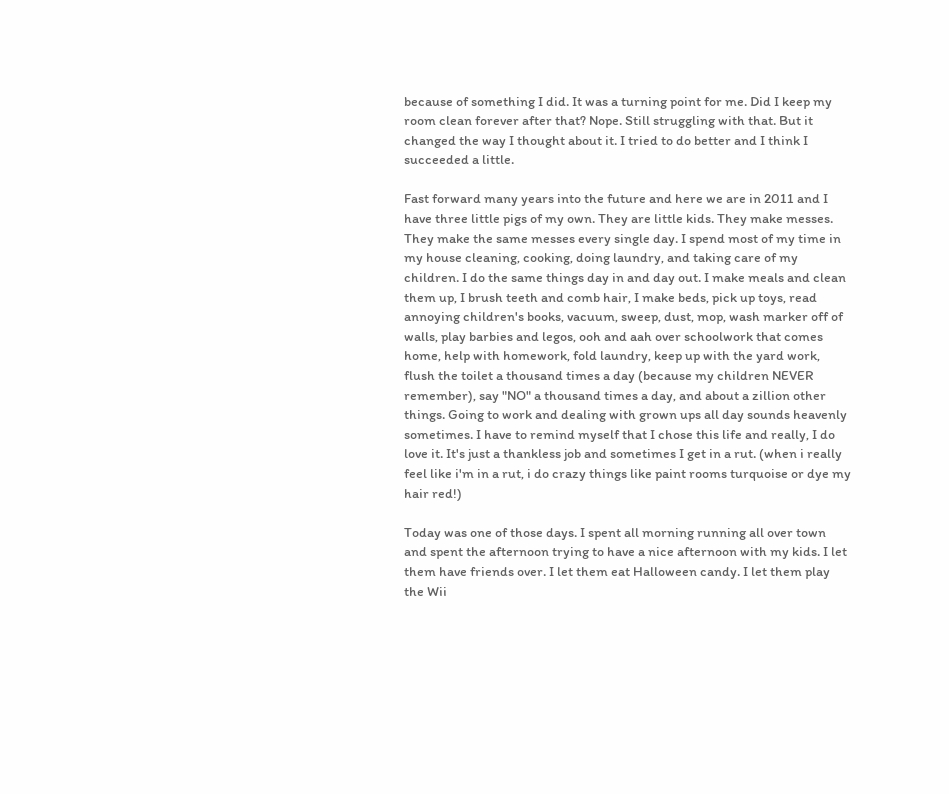because of something I did. It was a turning point for me. Did I keep my room clean forever after that? Nope. Still struggling with that. But it changed the way I thought about it. I tried to do better and I think I succeeded a little.

Fast forward many years into the future and here we are in 2011 and I have three little pigs of my own. They are little kids. They make messes. They make the same messes every single day. I spend most of my time in my house cleaning, cooking, doing laundry, and taking care of my children. I do the same things day in and day out. I make meals and clean them up, I brush teeth and comb hair, I make beds, pick up toys, read annoying children's books, vacuum, sweep, dust, mop, wash marker off of walls, play barbies and legos, ooh and aah over schoolwork that comes home, help with homework, fold laundry, keep up with the yard work, flush the toilet a thousand times a day (because my children NEVER remember), say "NO" a thousand times a day, and about a zillion other things. Going to work and dealing with grown ups all day sounds heavenly sometimes. I have to remind myself that I chose this life and really, I do love it. It's just a thankless job and sometimes I get in a rut. (when i really feel like i'm in a rut, i do crazy things like paint rooms turquoise or dye my hair red!)

Today was one of those days. I spent all morning running all over town and spent the afternoon trying to have a nice afternoon with my kids. I let them have friends over. I let them eat Halloween candy. I let them play the Wii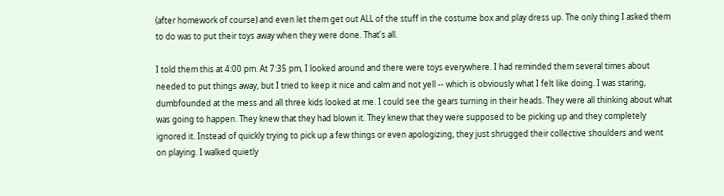(after homework of course) and even let them get out ALL of the stuff in the costume box and play dress up. The only thing I asked them to do was to put their toys away when they were done. That's all.

I told them this at 4:00 pm. At 7:35 pm, I looked around and there were toys everywhere. I had reminded them several times about needed to put things away, but I tried to keep it nice and calm and not yell -- which is obviously what I felt like doing. I was staring, dumbfounded at the mess and all three kids looked at me. I could see the gears turning in their heads. They were all thinking about what was going to happen. They knew that they had blown it. They knew that they were supposed to be picking up and they completely ignored it. Instead of quickly trying to pick up a few things or even apologizing, they just shrugged their collective shoulders and went on playing. I walked quietly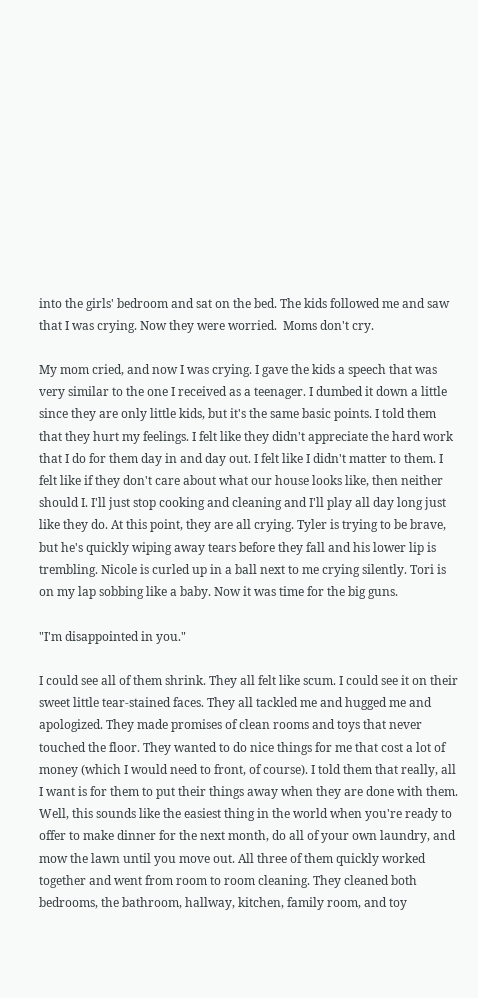into the girls' bedroom and sat on the bed. The kids followed me and saw that I was crying. Now they were worried.  Moms don't cry.

My mom cried, and now I was crying. I gave the kids a speech that was very similar to the one I received as a teenager. I dumbed it down a little since they are only little kids, but it's the same basic points. I told them that they hurt my feelings. I felt like they didn't appreciate the hard work that I do for them day in and day out. I felt like I didn't matter to them. I felt like if they don't care about what our house looks like, then neither should I. I'll just stop cooking and cleaning and I'll play all day long just like they do. At this point, they are all crying. Tyler is trying to be brave, but he's quickly wiping away tears before they fall and his lower lip is trembling. Nicole is curled up in a ball next to me crying silently. Tori is on my lap sobbing like a baby. Now it was time for the big guns.

"I'm disappointed in you."

I could see all of them shrink. They all felt like scum. I could see it on their sweet little tear-stained faces. They all tackled me and hugged me and apologized. They made promises of clean rooms and toys that never touched the floor. They wanted to do nice things for me that cost a lot of money (which I would need to front, of course). I told them that really, all I want is for them to put their things away when they are done with them. Well, this sounds like the easiest thing in the world when you're ready to offer to make dinner for the next month, do all of your own laundry, and mow the lawn until you move out. All three of them quickly worked together and went from room to room cleaning. They cleaned both bedrooms, the bathroom, hallway, kitchen, family room, and toy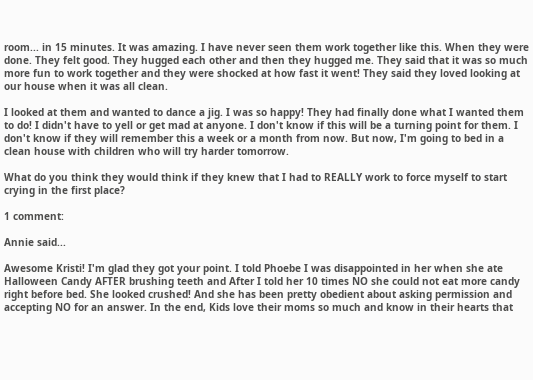room... in 15 minutes. It was amazing. I have never seen them work together like this. When they were done. They felt good. They hugged each other and then they hugged me. They said that it was so much more fun to work together and they were shocked at how fast it went! They said they loved looking at our house when it was all clean.

I looked at them and wanted to dance a jig. I was so happy! They had finally done what I wanted them to do! I didn't have to yell or get mad at anyone. I don't know if this will be a turning point for them. I don't know if they will remember this a week or a month from now. But now, I'm going to bed in a clean house with children who will try harder tomorrow.

What do you think they would think if they knew that I had to REALLY work to force myself to start crying in the first place?

1 comment:

Annie said...

Awesome Kristi! I'm glad they got your point. I told Phoebe I was disappointed in her when she ate Halloween Candy AFTER brushing teeth and After I told her 10 times NO she could not eat more candy right before bed. She looked crushed! And she has been pretty obedient about asking permission and accepting NO for an answer. In the end, Kids love their moms so much and know in their hearts that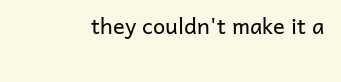they couldn't make it a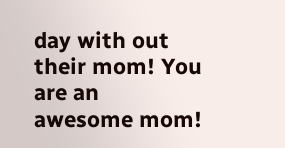day with out their mom! You are an awesome mom!